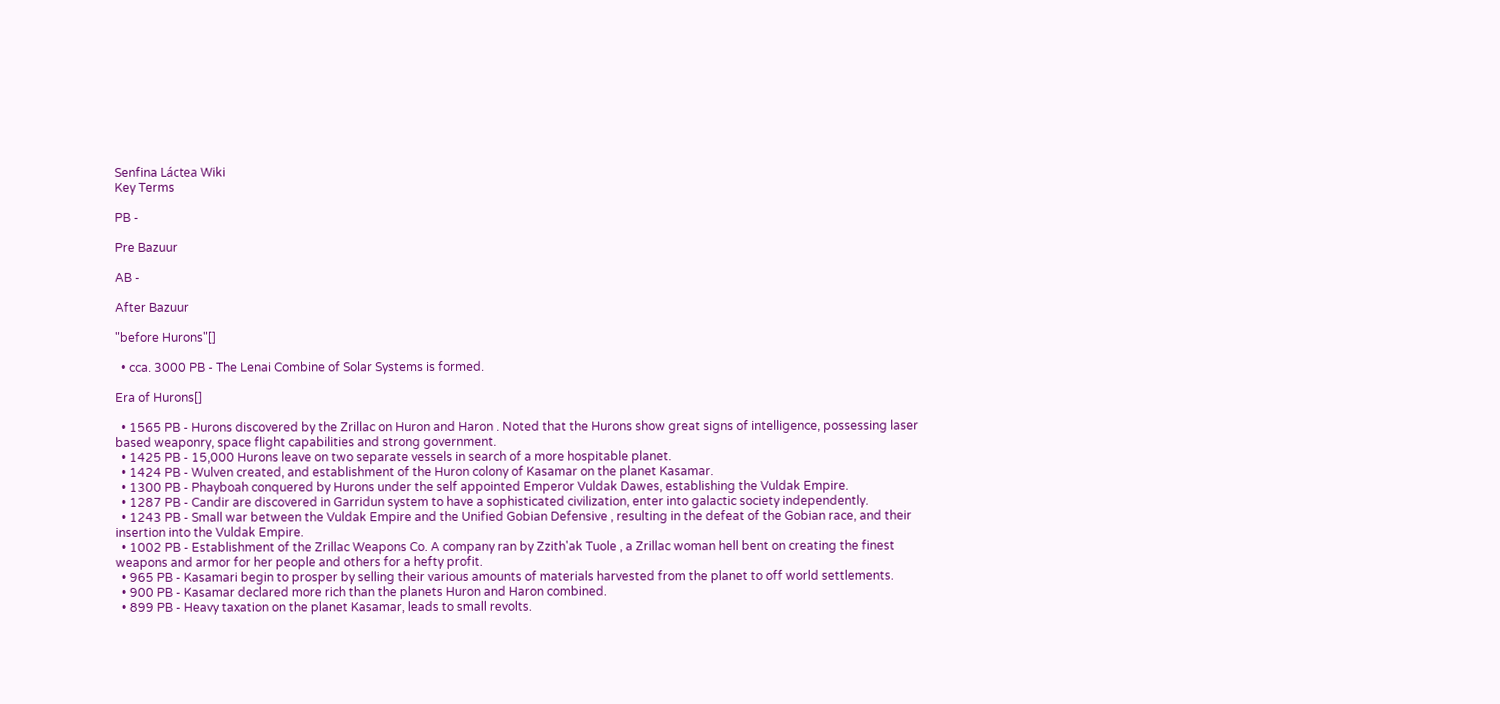Senfina Láctea Wiki
Key Terms

PB -

Pre Bazuur

AB -

After Bazuur

"before Hurons"[]

  • cca. 3000 PB - The Lenai Combine of Solar Systems is formed.

Era of Hurons[]

  • 1565 PB - Hurons discovered by the Zrillac on Huron and Haron . Noted that the Hurons show great signs of intelligence, possessing laser based weaponry, space flight capabilities and strong government.
  • 1425 PB - 15,000 Hurons leave on two separate vessels in search of a more hospitable planet.
  • 1424 PB - Wulven created, and establishment of the Huron colony of Kasamar on the planet Kasamar.
  • 1300 PB - Phayboah conquered by Hurons under the self appointed Emperor Vuldak Dawes, establishing the Vuldak Empire.
  • 1287 PB - Candir are discovered in Garridun system to have a sophisticated civilization, enter into galactic society independently.
  • 1243 PB - Small war between the Vuldak Empire and the Unified Gobian Defensive , resulting in the defeat of the Gobian race, and their insertion into the Vuldak Empire.
  • 1002 PB - Establishment of the Zrillac Weapons Co. A company ran by Zzith'ak Tuole , a Zrillac woman hell bent on creating the finest weapons and armor for her people and others for a hefty profit.
  • 965 PB - Kasamari begin to prosper by selling their various amounts of materials harvested from the planet to off world settlements.
  • 900 PB - Kasamar declared more rich than the planets Huron and Haron combined.
  • 899 PB - Heavy taxation on the planet Kasamar, leads to small revolts.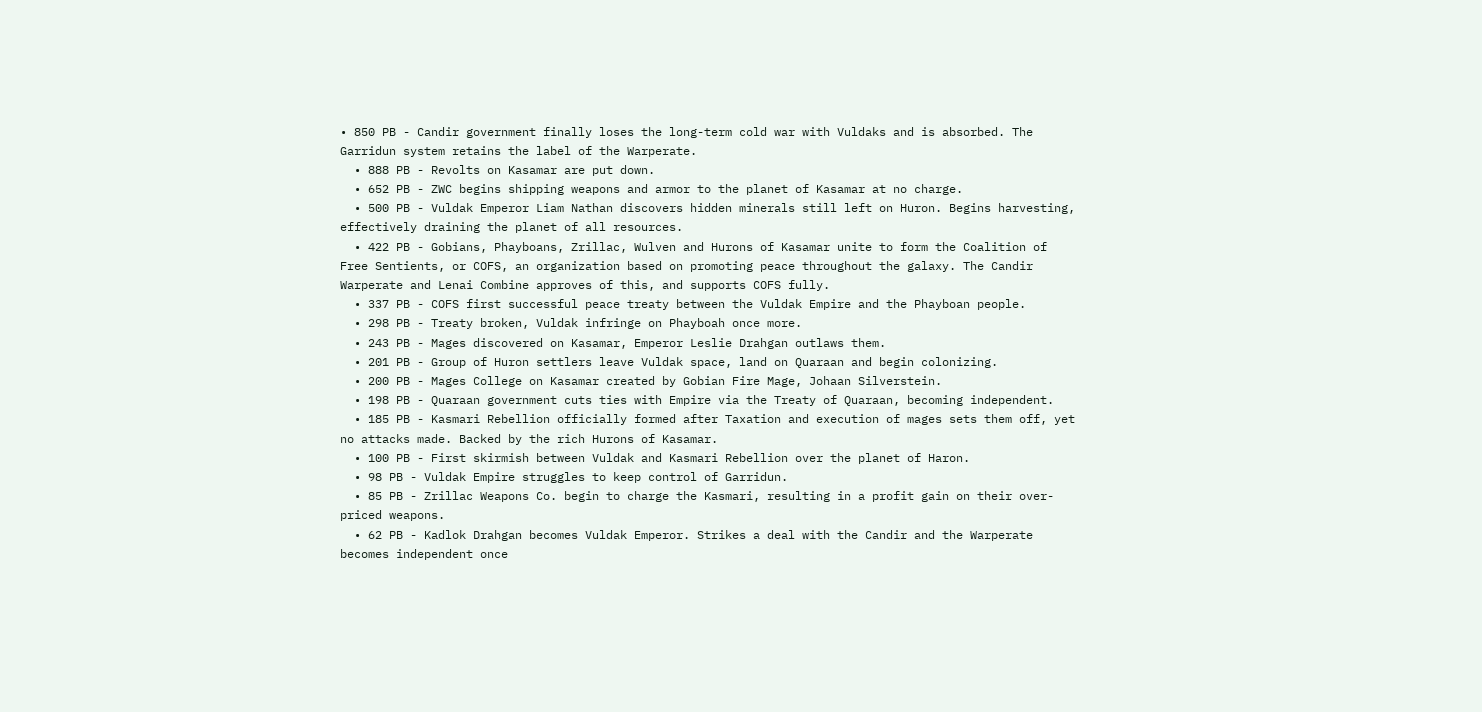• 850 PB - Candir government finally loses the long-term cold war with Vuldaks and is absorbed. The Garridun system retains the label of the Warperate.
  • 888 PB - Revolts on Kasamar are put down.
  • 652 PB - ZWC begins shipping weapons and armor to the planet of Kasamar at no charge.
  • 500 PB - Vuldak Emperor Liam Nathan discovers hidden minerals still left on Huron. Begins harvesting, effectively draining the planet of all resources.
  • 422 PB - Gobians, Phayboans, Zrillac, Wulven and Hurons of Kasamar unite to form the Coalition of Free Sentients, or COFS, an organization based on promoting peace throughout the galaxy. The Candir Warperate and Lenai Combine approves of this, and supports COFS fully.
  • 337 PB - COFS first successful peace treaty between the Vuldak Empire and the Phayboan people.
  • 298 PB - Treaty broken, Vuldak infringe on Phayboah once more.
  • 243 PB - Mages discovered on Kasamar, Emperor Leslie Drahgan outlaws them.
  • 201 PB - Group of Huron settlers leave Vuldak space, land on Quaraan and begin colonizing.
  • 200 PB - Mages College on Kasamar created by Gobian Fire Mage, Johaan Silverstein.
  • 198 PB - Quaraan government cuts ties with Empire via the Treaty of Quaraan, becoming independent.
  • 185 PB - Kasmari Rebellion officially formed after Taxation and execution of mages sets them off, yet no attacks made. Backed by the rich Hurons of Kasamar.
  • 100 PB - First skirmish between Vuldak and Kasmari Rebellion over the planet of Haron.
  • 98 PB - Vuldak Empire struggles to keep control of Garridun.
  • 85 PB - Zrillac Weapons Co. begin to charge the Kasmari, resulting in a profit gain on their over-priced weapons.
  • 62 PB - Kadlok Drahgan becomes Vuldak Emperor. Strikes a deal with the Candir and the Warperate becomes independent once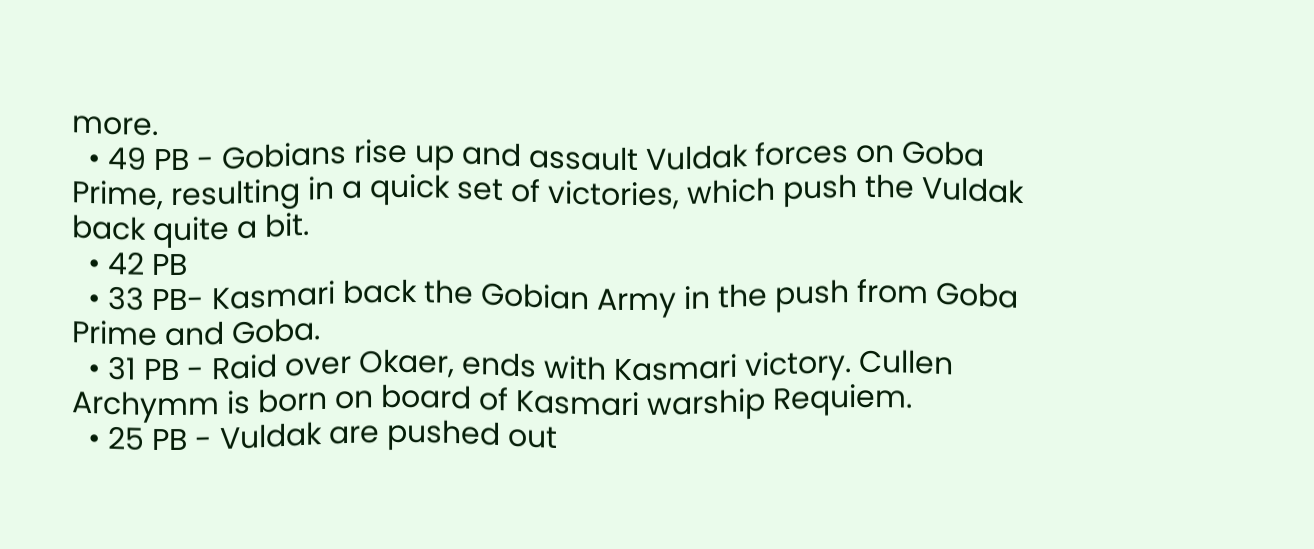more.
  • 49 PB - Gobians rise up and assault Vuldak forces on Goba Prime, resulting in a quick set of victories, which push the Vuldak back quite a bit.
  • 42 PB
  • 33 PB- Kasmari back the Gobian Army in the push from Goba Prime and Goba.
  • 31 PB - Raid over Okaer, ends with Kasmari victory. Cullen Archymm is born on board of Kasmari warship Requiem.
  • 25 PB - Vuldak are pushed out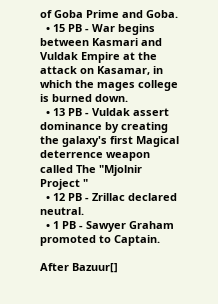of Goba Prime and Goba.
  • 15 PB - War begins between Kasmari and Vuldak Empire at the attack on Kasamar, in which the mages college is burned down.
  • 13 PB - Vuldak assert dominance by creating the galaxy's first Magical deterrence weapon called The "Mjolnir Project "
  • 12 PB - Zrillac declared neutral.
  • 1 PB - Sawyer Graham promoted to Captain.

After Bazuur[]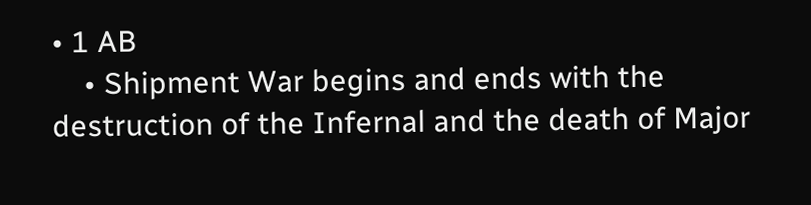• 1 AB
    • Shipment War begins and ends with the destruction of the Infernal and the death of Major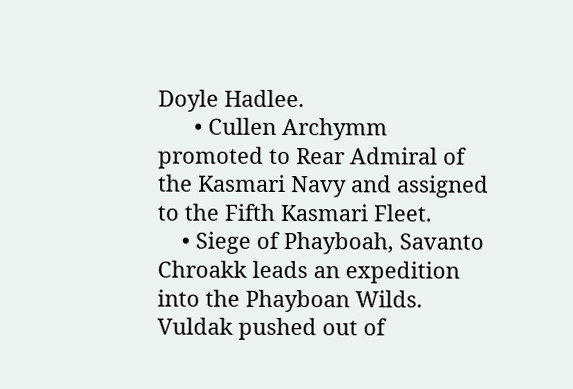Doyle Hadlee.
      • Cullen Archymm promoted to Rear Admiral of the Kasmari Navy and assigned to the Fifth Kasmari Fleet.
    • Siege of Phayboah, Savanto Chroakk leads an expedition into the Phayboan Wilds. Vuldak pushed out of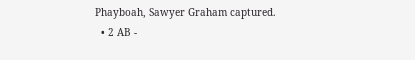Phayboah, Sawyer Graham captured.
  • 2 AB -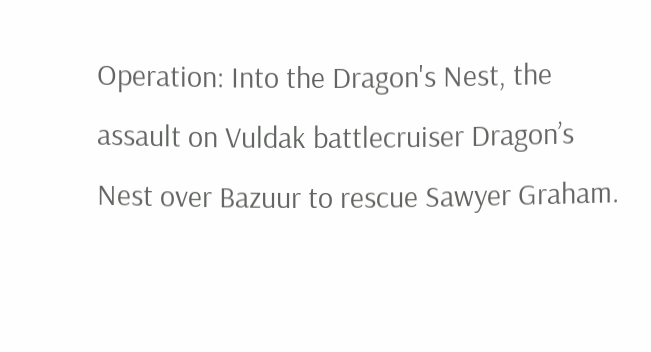Operation: Into the Dragon's Nest, the assault on Vuldak battlecruiser Dragon’s Nest over Bazuur to rescue Sawyer Graham.